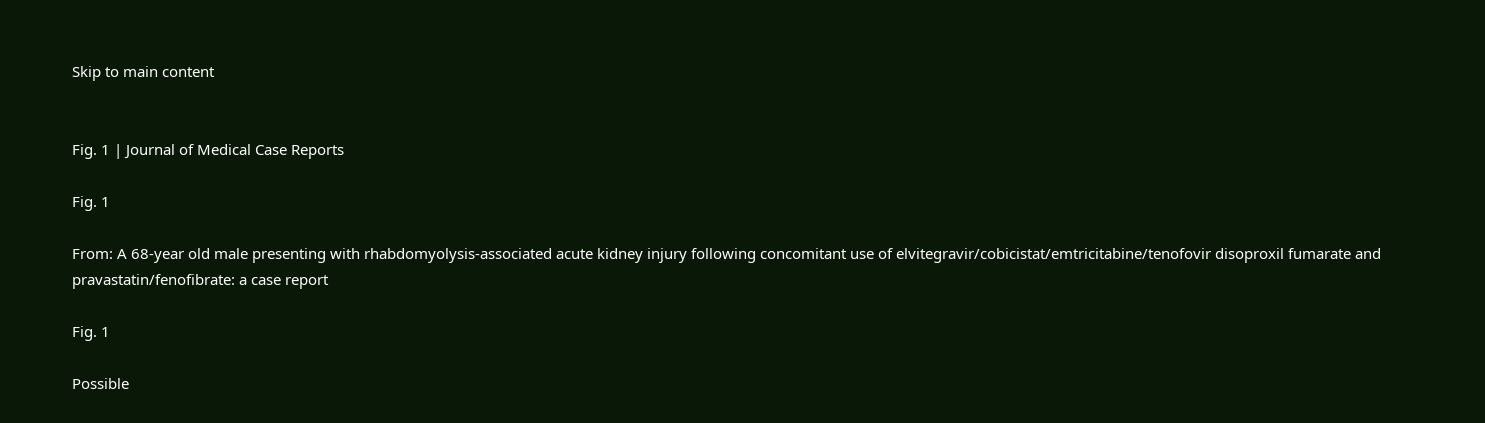Skip to main content


Fig. 1 | Journal of Medical Case Reports

Fig. 1

From: A 68-year old male presenting with rhabdomyolysis-associated acute kidney injury following concomitant use of elvitegravir/cobicistat/emtricitabine/tenofovir disoproxil fumarate and pravastatin/fenofibrate: a case report

Fig. 1

Possible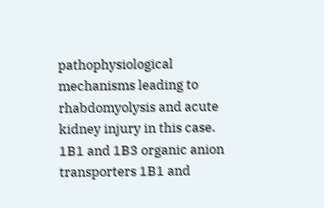pathophysiological mechanisms leading to rhabdomyolysis and acute kidney injury in this case. 1B1 and 1B3 organic anion transporters 1B1 and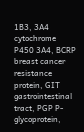1B3, 3A4 cytochrome P450 3A4, BCRP breast cancer resistance protein, GIT gastrointestinal tract, PGP P-glycoprotein,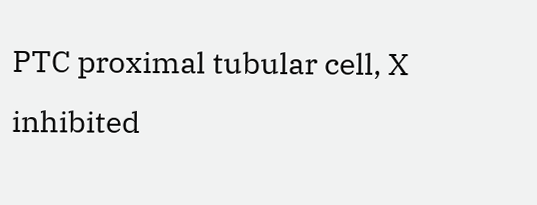PTC proximal tubular cell, X inhibited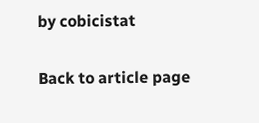by cobicistat

Back to article page